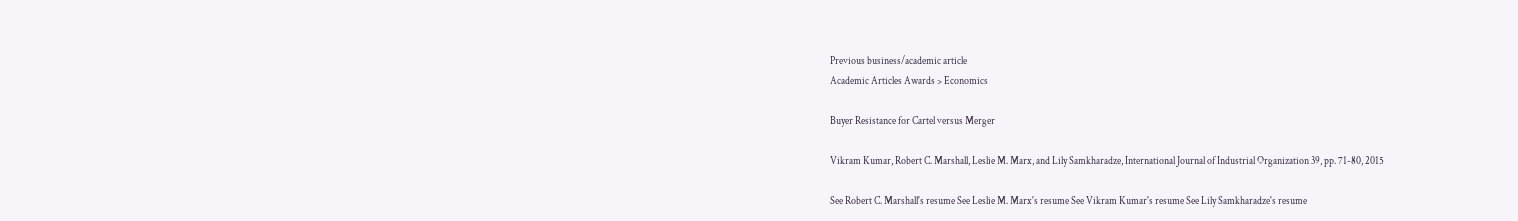Previous business/academic article
Academic Articles Awards > Economics

Buyer Resistance for Cartel versus Merger

Vikram Kumar, Robert C. Marshall, Leslie M. Marx, and Lily Samkharadze, International Journal of Industrial Organization 39, pp. 71-80, 2015

See Robert C. Marshall's resume See Leslie M. Marx's resume See Vikram Kumar's resume See Lily Samkharadze's resume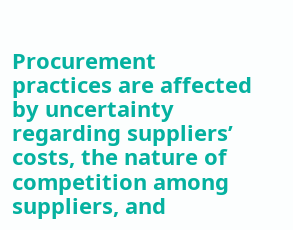Procurement practices are affected by uncertainty regarding suppliers’ costs, the nature of competition among suppliers, and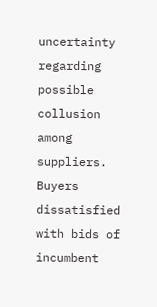uncertainty regarding possible collusion among suppliers. Buyers dissatisfied with bids of incumbent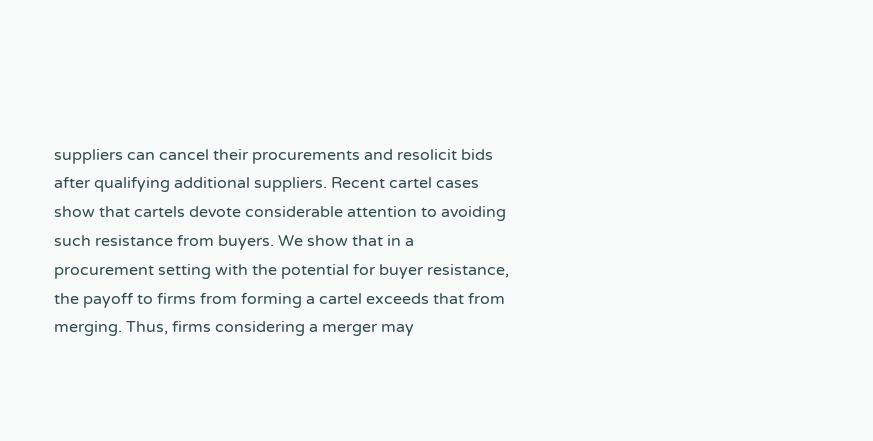suppliers can cancel their procurements and resolicit bids after qualifying additional suppliers. Recent cartel cases show that cartels devote considerable attention to avoiding such resistance from buyers. We show that in a procurement setting with the potential for buyer resistance, the payoff to firms from forming a cartel exceeds that from merging. Thus, firms considering a merger may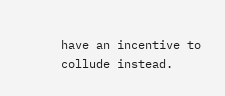have an incentive to collude instead.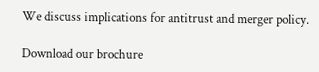We discuss implications for antitrust and merger policy.

Download our brochure